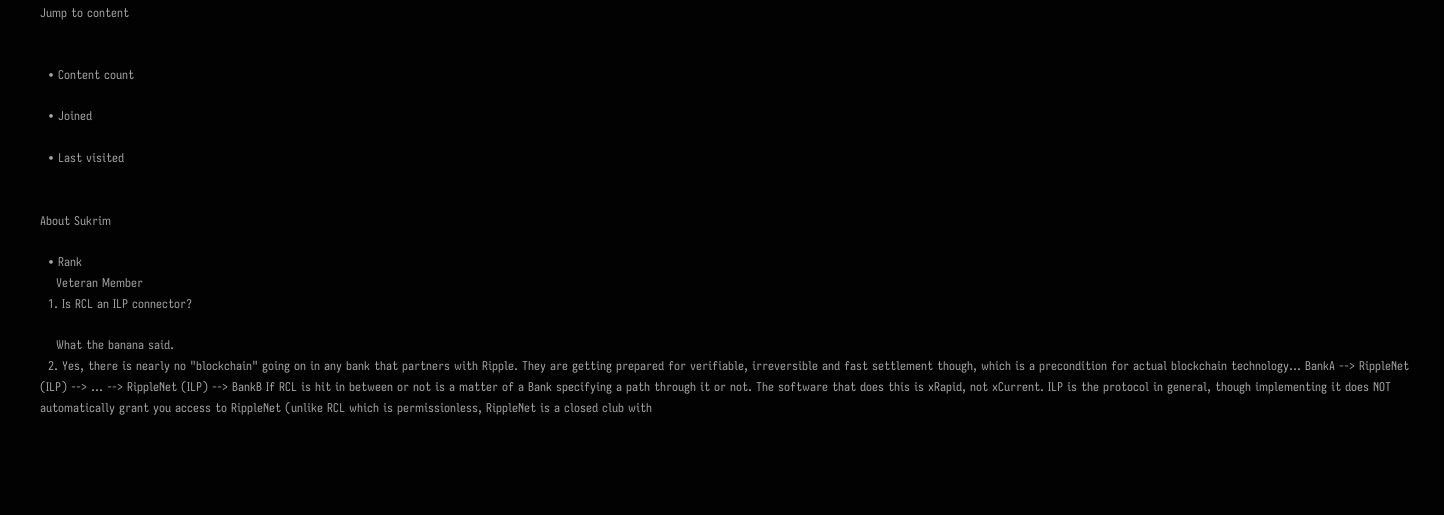Jump to content


  • Content count

  • Joined

  • Last visited


About Sukrim

  • Rank
    Veteran Member
  1. Is RCL an ILP connector?

    What the banana said.
  2. Yes, there is nearly no "blockchain" going on in any bank that partners with Ripple. They are getting prepared for verifiable, irreversible and fast settlement though, which is a precondition for actual blockchain technology... BankA --> RippleNet (ILP) --> ... --> RippleNet (ILP) --> BankB If RCL is hit in between or not is a matter of a Bank specifying a path through it or not. The software that does this is xRapid, not xCurrent. ILP is the protocol in general, though implementing it does NOT automatically grant you access to RippleNet (unlike RCL which is permissionless, RippleNet is a closed club with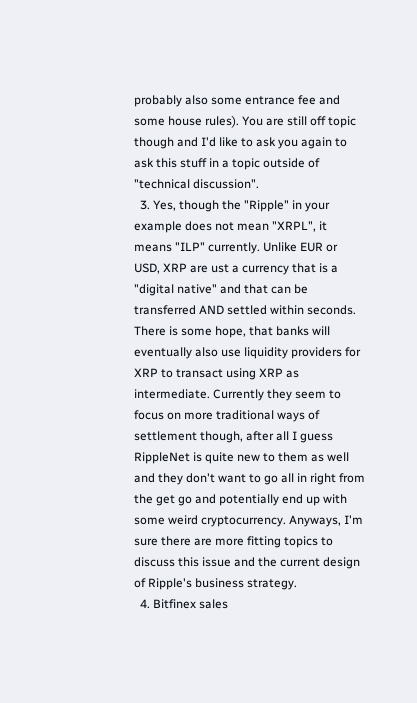probably also some entrance fee and some house rules). You are still off topic though and I'd like to ask you again to ask this stuff in a topic outside of "technical discussion".
  3. Yes, though the "Ripple" in your example does not mean "XRPL", it means "ILP" currently. Unlike EUR or USD, XRP are ust a currency that is a "digital native" and that can be transferred AND settled within seconds. There is some hope, that banks will eventually also use liquidity providers for XRP to transact using XRP as intermediate. Currently they seem to focus on more traditional ways of settlement though, after all I guess RippleNet is quite new to them as well and they don't want to go all in right from the get go and potentially end up with some weird cryptocurrency. Anyways, I'm sure there are more fitting topics to discuss this issue and the current design of Ripple's business strategy.
  4. Bitfinex sales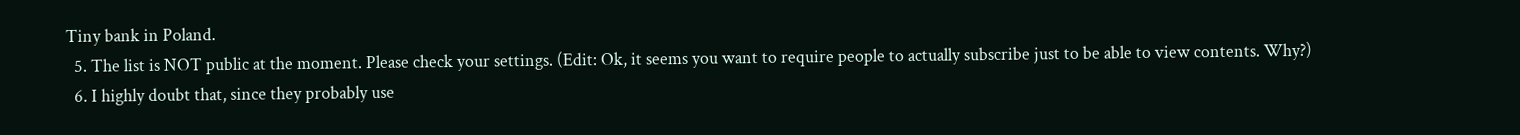Tiny bank in Poland.
  5. The list is NOT public at the moment. Please check your settings. (Edit: Ok, it seems you want to require people to actually subscribe just to be able to view contents. Why?)
  6. I highly doubt that, since they probably use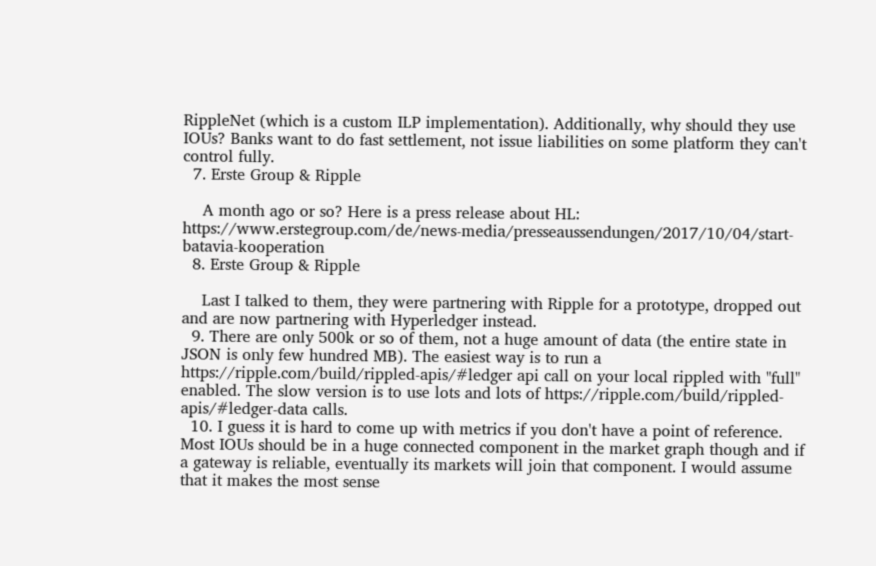RippleNet (which is a custom ILP implementation). Additionally, why should they use IOUs? Banks want to do fast settlement, not issue liabilities on some platform they can't control fully.
  7. Erste Group & Ripple

    A month ago or so? Here is a press release about HL: https://www.erstegroup.com/de/news-media/presseaussendungen/2017/10/04/start-batavia-kooperation
  8. Erste Group & Ripple

    Last I talked to them, they were partnering with Ripple for a prototype, dropped out and are now partnering with Hyperledger instead.
  9. There are only 500k or so of them, not a huge amount of data (the entire state in JSON is only few hundred MB). The easiest way is to run a https://ripple.com/build/rippled-apis/#ledger api call on your local rippled with "full" enabled. The slow version is to use lots and lots of https://ripple.com/build/rippled-apis/#ledger-data calls.
  10. I guess it is hard to come up with metrics if you don't have a point of reference. Most IOUs should be in a huge connected component in the market graph though and if a gateway is reliable, eventually its markets will join that component. I would assume that it makes the most sense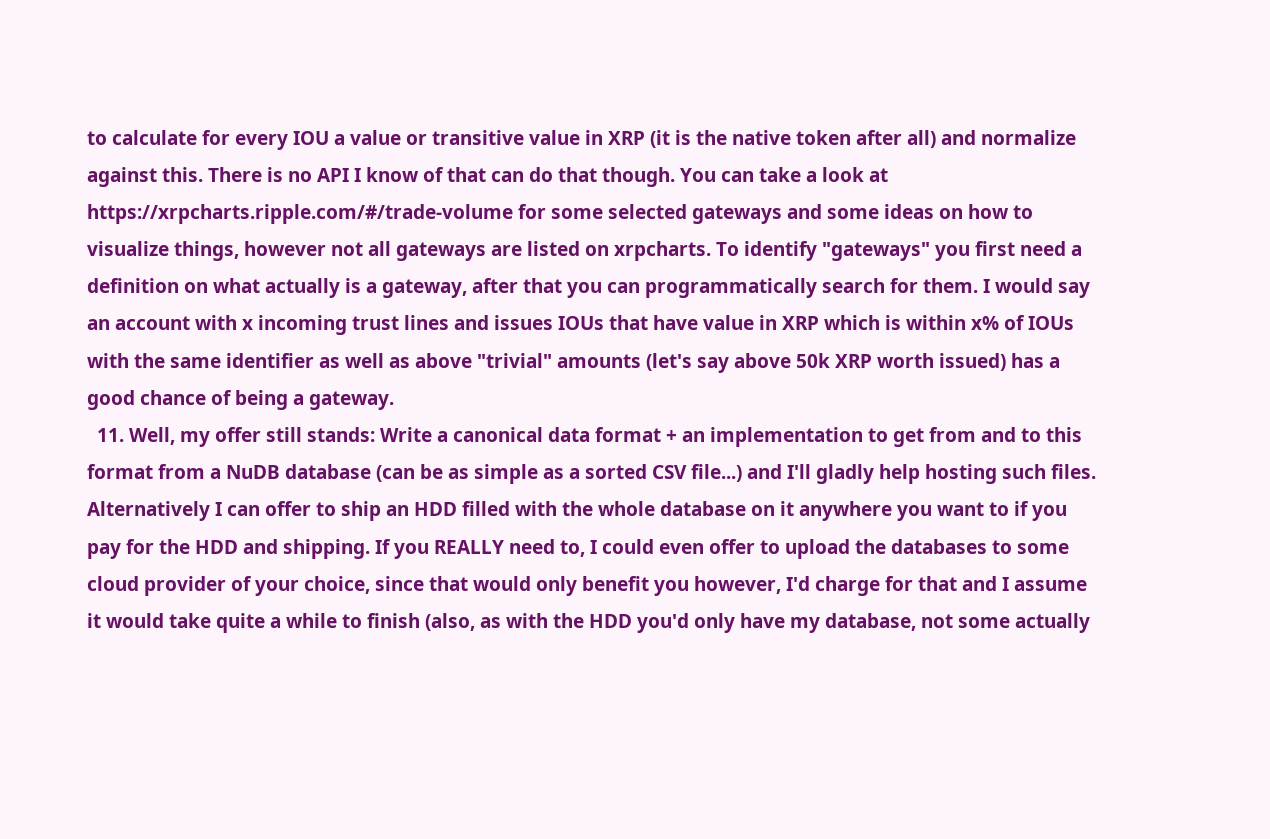to calculate for every IOU a value or transitive value in XRP (it is the native token after all) and normalize against this. There is no API I know of that can do that though. You can take a look at https://xrpcharts.ripple.com/#/trade-volume for some selected gateways and some ideas on how to visualize things, however not all gateways are listed on xrpcharts. To identify "gateways" you first need a definition on what actually is a gateway, after that you can programmatically search for them. I would say an account with x incoming trust lines and issues IOUs that have value in XRP which is within x% of IOUs with the same identifier as well as above "trivial" amounts (let's say above 50k XRP worth issued) has a good chance of being a gateway.
  11. Well, my offer still stands: Write a canonical data format + an implementation to get from and to this format from a NuDB database (can be as simple as a sorted CSV file...) and I'll gladly help hosting such files. Alternatively I can offer to ship an HDD filled with the whole database on it anywhere you want to if you pay for the HDD and shipping. If you REALLY need to, I could even offer to upload the databases to some cloud provider of your choice, since that would only benefit you however, I'd charge for that and I assume it would take quite a while to finish (also, as with the HDD you'd only have my database, not some actually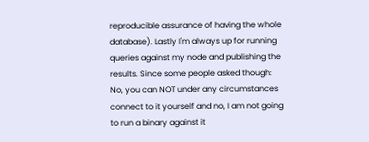reproducible assurance of having the whole database). Lastly I'm always up for running queries against my node and publishing the results. Since some people asked though: No, you can NOT under any circumstances connect to it yourself and no, I am not going to run a binary against it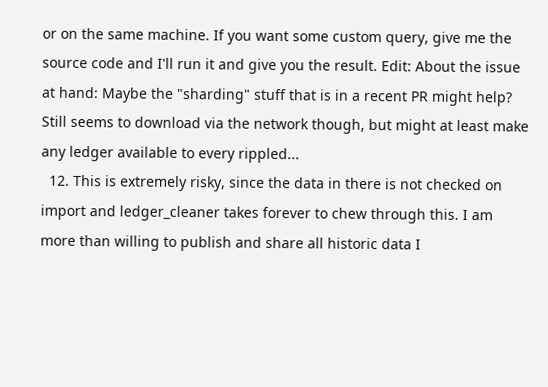or on the same machine. If you want some custom query, give me the source code and I'll run it and give you the result. Edit: About the issue at hand: Maybe the "sharding" stuff that is in a recent PR might help? Still seems to download via the network though, but might at least make any ledger available to every rippled...
  12. This is extremely risky, since the data in there is not checked on import and ledger_cleaner takes forever to chew through this. I am more than willing to publish and share all historic data I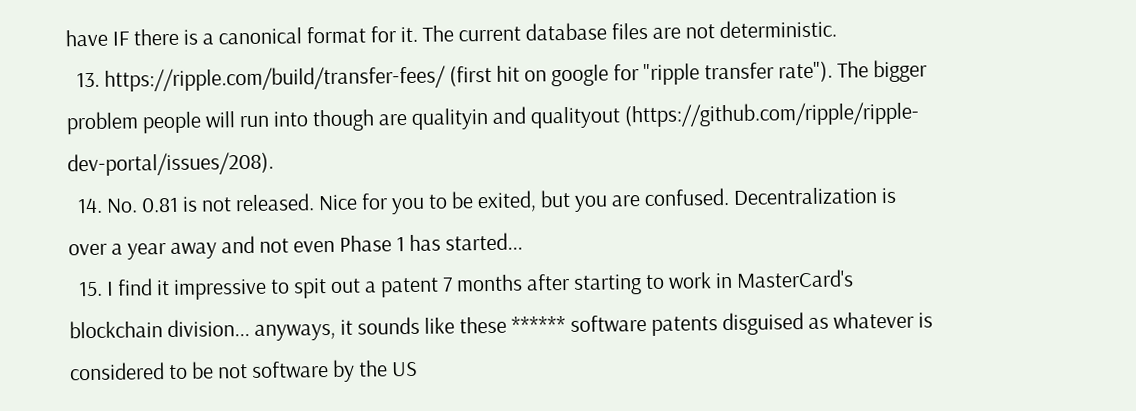have IF there is a canonical format for it. The current database files are not deterministic.
  13. https://ripple.com/build/transfer-fees/ (first hit on google for "ripple transfer rate"). The bigger problem people will run into though are qualityin and qualityout (https://github.com/ripple/ripple-dev-portal/issues/208).
  14. No. 0.81 is not released. Nice for you to be exited, but you are confused. Decentralization is over a year away and not even Phase 1 has started...
  15. I find it impressive to spit out a patent 7 months after starting to work in MasterCard's blockchain division... anyways, it sounds like these ****** software patents disguised as whatever is considered to be not software by the US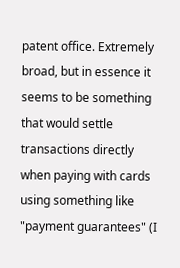patent office. Extremely broad, but in essence it seems to be something that would settle transactions directly when paying with cards using something like "payment guarantees" (I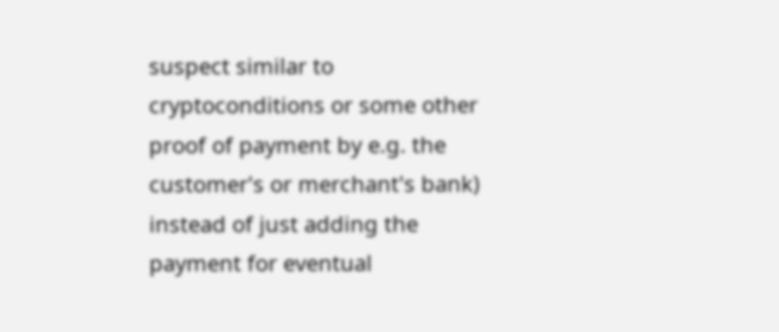suspect similar to cryptoconditions or some other proof of payment by e.g. the customer's or merchant's bank) instead of just adding the payment for eventual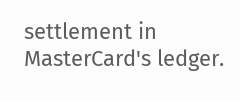settlement in MasterCard's ledger.